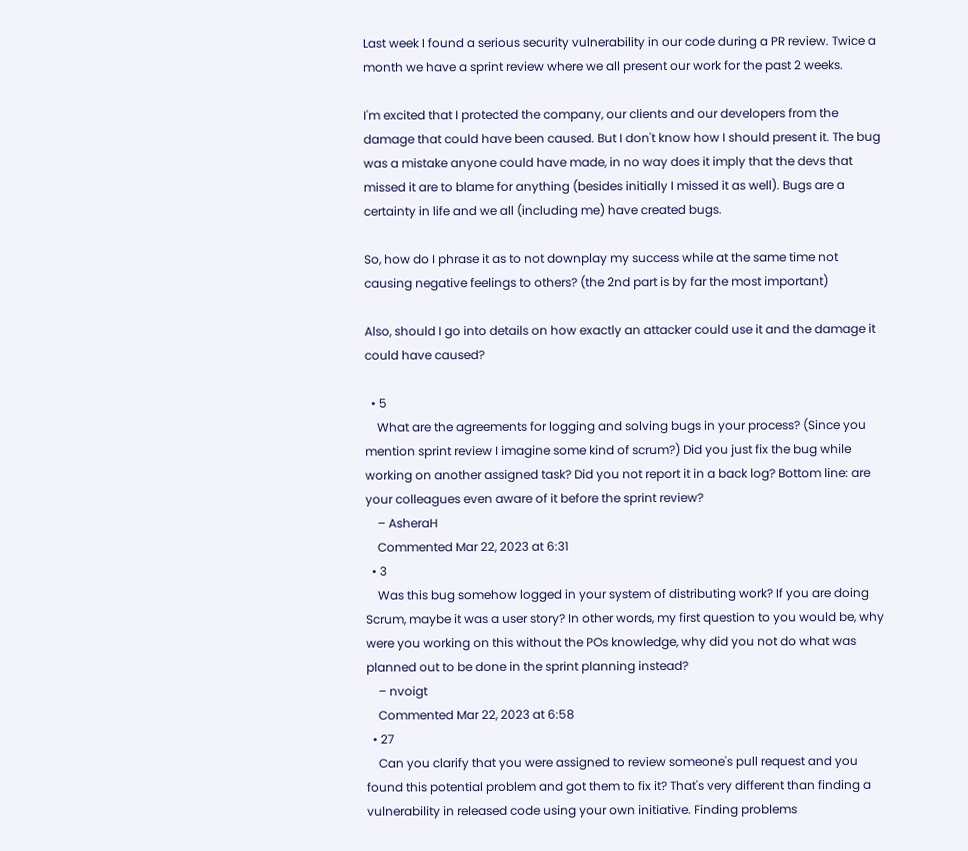Last week I found a serious security vulnerability in our code during a PR review. Twice a month we have a sprint review where we all present our work for the past 2 weeks.

I'm excited that I protected the company, our clients and our developers from the damage that could have been caused. But I don't know how I should present it. The bug was a mistake anyone could have made, in no way does it imply that the devs that missed it are to blame for anything (besides initially I missed it as well). Bugs are a certainty in life and we all (including me) have created bugs.

So, how do I phrase it as to not downplay my success while at the same time not causing negative feelings to others? (the 2nd part is by far the most important)

Also, should I go into details on how exactly an attacker could use it and the damage it could have caused?

  • 5
    What are the agreements for logging and solving bugs in your process? (Since you mention sprint review I imagine some kind of scrum?) Did you just fix the bug while working on another assigned task? Did you not report it in a back log? Bottom line: are your colleagues even aware of it before the sprint review?
    – AsheraH
    Commented Mar 22, 2023 at 6:31
  • 3
    Was this bug somehow logged in your system of distributing work? If you are doing Scrum, maybe it was a user story? In other words, my first question to you would be, why were you working on this without the POs knowledge, why did you not do what was planned out to be done in the sprint planning instead?
    – nvoigt
    Commented Mar 22, 2023 at 6:58
  • 27
    Can you clarify that you were assigned to review someone's pull request and you found this potential problem and got them to fix it? That's very different than finding a vulnerability in released code using your own initiative. Finding problems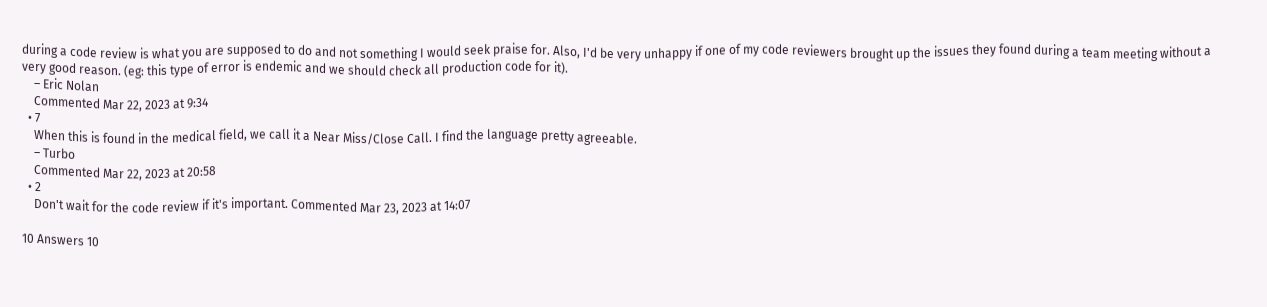during a code review is what you are supposed to do and not something I would seek praise for. Also, I'd be very unhappy if one of my code reviewers brought up the issues they found during a team meeting without a very good reason. (eg: this type of error is endemic and we should check all production code for it).
    – Eric Nolan
    Commented Mar 22, 2023 at 9:34
  • 7
    When this is found in the medical field, we call it a Near Miss/Close Call. I find the language pretty agreeable.
    – Turbo
    Commented Mar 22, 2023 at 20:58
  • 2
    Don't wait for the code review if it's important. Commented Mar 23, 2023 at 14:07

10 Answers 10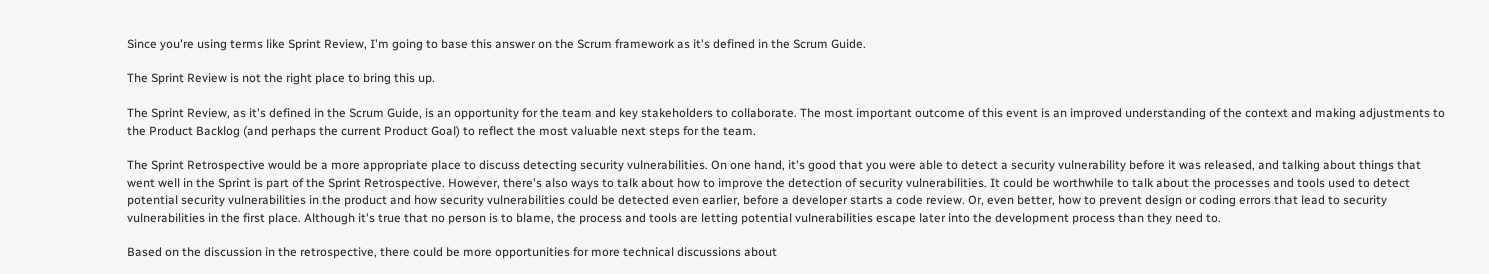Since you're using terms like Sprint Review, I'm going to base this answer on the Scrum framework as it's defined in the Scrum Guide.

The Sprint Review is not the right place to bring this up.

The Sprint Review, as it's defined in the Scrum Guide, is an opportunity for the team and key stakeholders to collaborate. The most important outcome of this event is an improved understanding of the context and making adjustments to the Product Backlog (and perhaps the current Product Goal) to reflect the most valuable next steps for the team.

The Sprint Retrospective would be a more appropriate place to discuss detecting security vulnerabilities. On one hand, it's good that you were able to detect a security vulnerability before it was released, and talking about things that went well in the Sprint is part of the Sprint Retrospective. However, there's also ways to talk about how to improve the detection of security vulnerabilities. It could be worthwhile to talk about the processes and tools used to detect potential security vulnerabilities in the product and how security vulnerabilities could be detected even earlier, before a developer starts a code review. Or, even better, how to prevent design or coding errors that lead to security vulnerabilities in the first place. Although it's true that no person is to blame, the process and tools are letting potential vulnerabilities escape later into the development process than they need to.

Based on the discussion in the retrospective, there could be more opportunities for more technical discussions about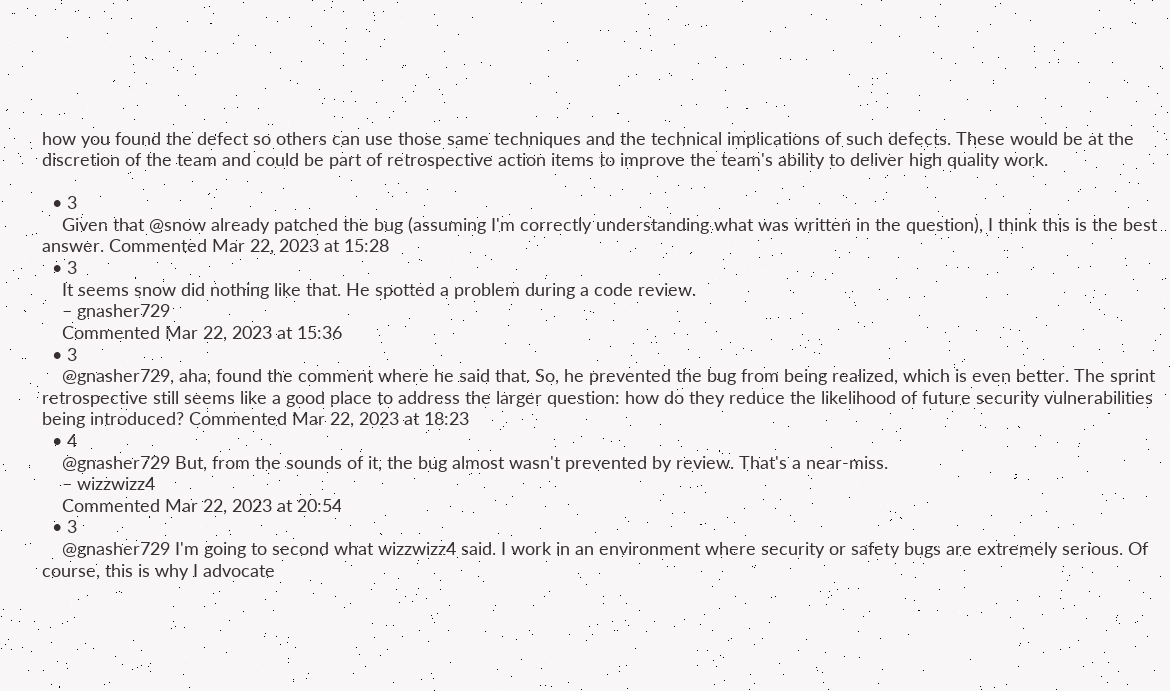how you found the defect so others can use those same techniques and the technical implications of such defects. These would be at the discretion of the team and could be part of retrospective action items to improve the team's ability to deliver high quality work.

  • 3
    Given that @snow already patched the bug (assuming I'm correctly understanding what was written in the question), I think this is the best answer. Commented Mar 22, 2023 at 15:28
  • 3
    It seems snow did nothing like that. He spotted a problem during a code review.
    – gnasher729
    Commented Mar 22, 2023 at 15:36
  • 3
    @gnasher729, aha, found the comment where he said that. So, he prevented the bug from being realized, which is even better. The sprint retrospective still seems like a good place to address the larger question: how do they reduce the likelihood of future security vulnerabilities being introduced? Commented Mar 22, 2023 at 18:23
  • 4
    @gnasher729 But, from the sounds of it, the bug almost wasn't prevented by review. That's a near-miss.
    – wizzwizz4
    Commented Mar 22, 2023 at 20:54
  • 3
    @gnasher729 I'm going to second what wizzwizz4 said. I work in an environment where security or safety bugs are extremely serious. Of course, this is why I advocate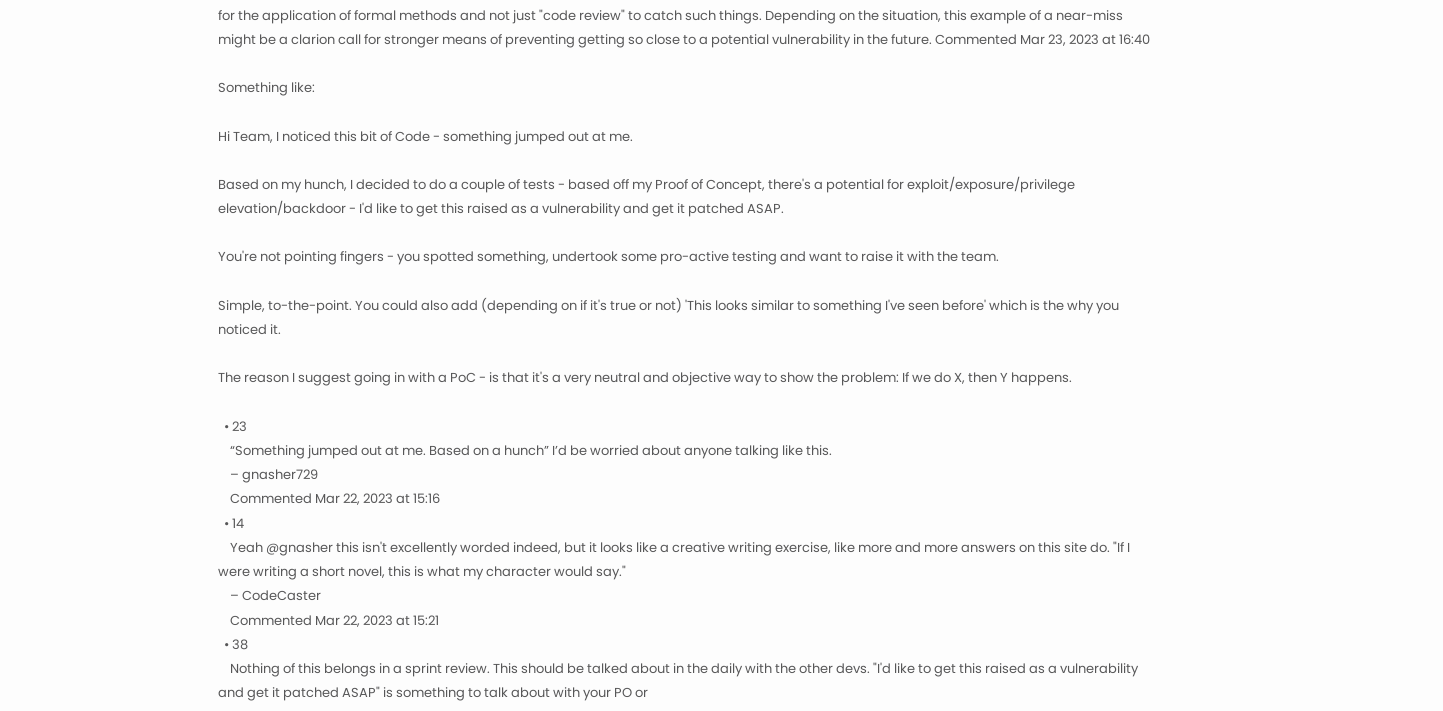for the application of formal methods and not just "code review" to catch such things. Depending on the situation, this example of a near-miss might be a clarion call for stronger means of preventing getting so close to a potential vulnerability in the future. Commented Mar 23, 2023 at 16:40

Something like:

Hi Team, I noticed this bit of Code - something jumped out at me.

Based on my hunch, I decided to do a couple of tests - based off my Proof of Concept, there's a potential for exploit/exposure/privilege elevation/backdoor - I'd like to get this raised as a vulnerability and get it patched ASAP.

You're not pointing fingers - you spotted something, undertook some pro-active testing and want to raise it with the team.

Simple, to-the-point. You could also add (depending on if it's true or not) 'This looks similar to something I've seen before' which is the why you noticed it.

The reason I suggest going in with a PoC - is that it's a very neutral and objective way to show the problem: If we do X, then Y happens.

  • 23
    “Something jumped out at me. Based on a hunch” I’d be worried about anyone talking like this.
    – gnasher729
    Commented Mar 22, 2023 at 15:16
  • 14
    Yeah @gnasher this isn't excellently worded indeed, but it looks like a creative writing exercise, like more and more answers on this site do. "If I were writing a short novel, this is what my character would say."
    – CodeCaster
    Commented Mar 22, 2023 at 15:21
  • 38
    Nothing of this belongs in a sprint review. This should be talked about in the daily with the other devs. "I'd like to get this raised as a vulnerability and get it patched ASAP" is something to talk about with your PO or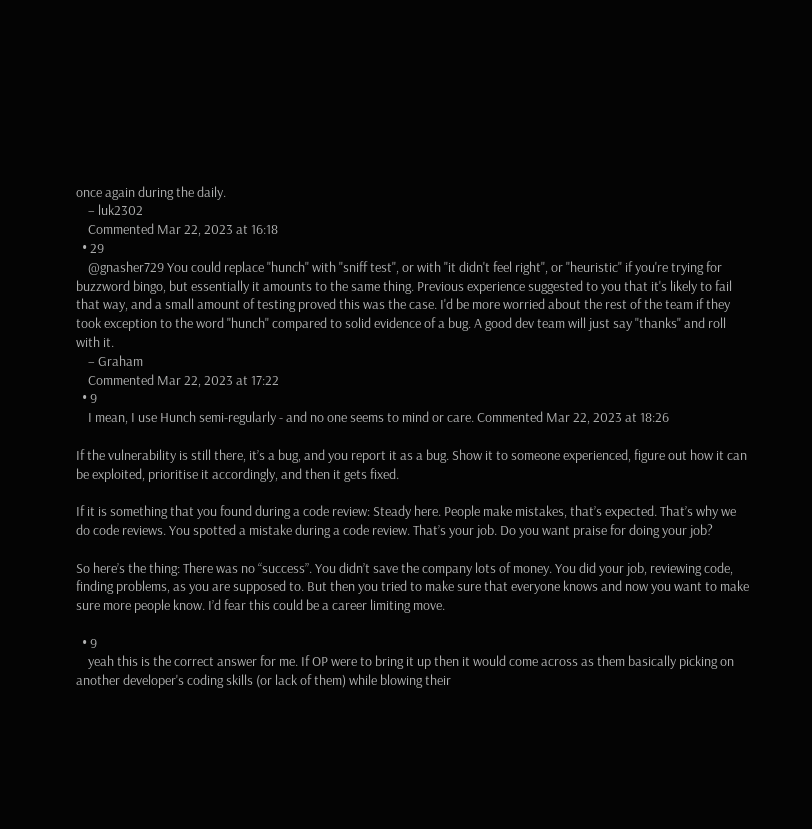once again during the daily.
    – luk2302
    Commented Mar 22, 2023 at 16:18
  • 29
    @gnasher729 You could replace "hunch" with "sniff test", or with "it didn't feel right", or "heuristic" if you're trying for buzzword bingo, but essentially it amounts to the same thing. Previous experience suggested to you that it's likely to fail that way, and a small amount of testing proved this was the case. I'd be more worried about the rest of the team if they took exception to the word "hunch" compared to solid evidence of a bug. A good dev team will just say "thanks" and roll with it.
    – Graham
    Commented Mar 22, 2023 at 17:22
  • 9
    I mean, I use Hunch semi-regularly - and no one seems to mind or care. Commented Mar 22, 2023 at 18:26

If the vulnerability is still there, it’s a bug, and you report it as a bug. Show it to someone experienced, figure out how it can be exploited, prioritise it accordingly, and then it gets fixed.

If it is something that you found during a code review: Steady here. People make mistakes, that’s expected. That’s why we do code reviews. You spotted a mistake during a code review. That’s your job. Do you want praise for doing your job?

So here’s the thing: There was no “success”. You didn’t save the company lots of money. You did your job, reviewing code, finding problems, as you are supposed to. But then you tried to make sure that everyone knows and now you want to make sure more people know. I’d fear this could be a career limiting move.

  • 9
    yeah this is the correct answer for me. If OP were to bring it up then it would come across as them basically picking on another developer's coding skills (or lack of them) while blowing their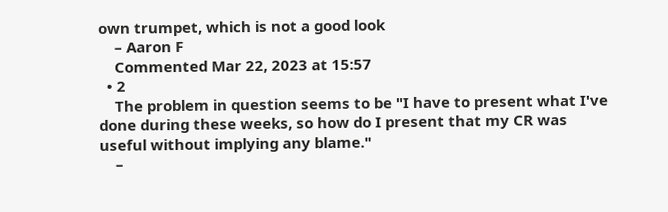own trumpet, which is not a good look
    – Aaron F
    Commented Mar 22, 2023 at 15:57
  • 2
    The problem in question seems to be "I have to present what I've done during these weeks, so how do I present that my CR was useful without implying any blame."
    –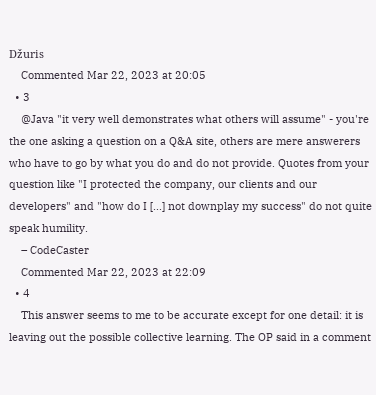Džuris
    Commented Mar 22, 2023 at 20:05
  • 3
    @Java "it very well demonstrates what others will assume" - you're the one asking a question on a Q&A site, others are mere answerers who have to go by what you do and do not provide. Quotes from your question like "I protected the company, our clients and our developers" and "how do I [...] not downplay my success" do not quite speak humility.
    – CodeCaster
    Commented Mar 22, 2023 at 22:09
  • 4
    This answer seems to me to be accurate except for one detail: it is leaving out the possible collective learning. The OP said in a comment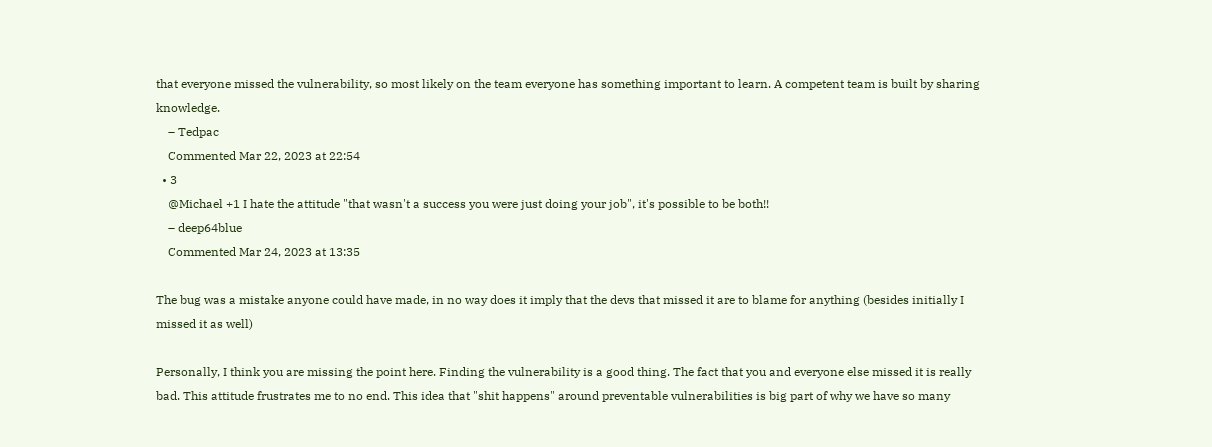that everyone missed the vulnerability, so most likely on the team everyone has something important to learn. A competent team is built by sharing knowledge.
    – Tedpac
    Commented Mar 22, 2023 at 22:54
  • 3
    @Michael +1 I hate the attitude "that wasn't a success you were just doing your job", it's possible to be both!!
    – deep64blue
    Commented Mar 24, 2023 at 13:35

The bug was a mistake anyone could have made, in no way does it imply that the devs that missed it are to blame for anything (besides initially I missed it as well)

Personally, I think you are missing the point here. Finding the vulnerability is a good thing. The fact that you and everyone else missed it is really bad. This attitude frustrates me to no end. This idea that "shit happens" around preventable vulnerabilities is big part of why we have so many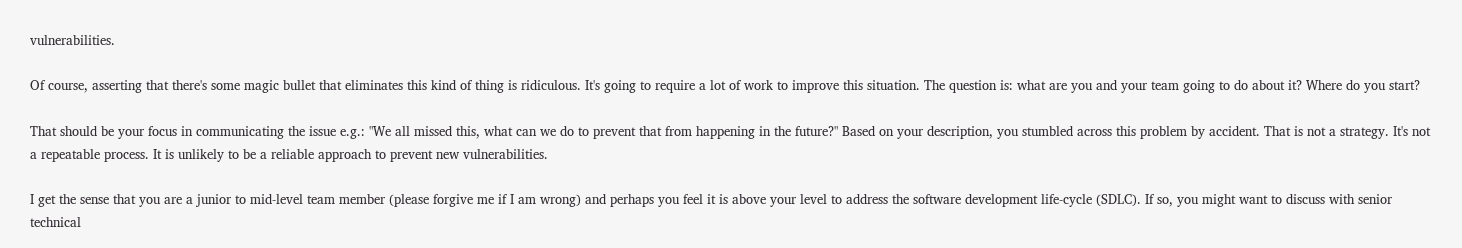vulnerabilities.

Of course, asserting that there's some magic bullet that eliminates this kind of thing is ridiculous. It's going to require a lot of work to improve this situation. The question is: what are you and your team going to do about it? Where do you start?

That should be your focus in communicating the issue e.g.: "We all missed this, what can we do to prevent that from happening in the future?" Based on your description, you stumbled across this problem by accident. That is not a strategy. It's not a repeatable process. It is unlikely to be a reliable approach to prevent new vulnerabilities.

I get the sense that you are a junior to mid-level team member (please forgive me if I am wrong) and perhaps you feel it is above your level to address the software development life-cycle (SDLC). If so, you might want to discuss with senior technical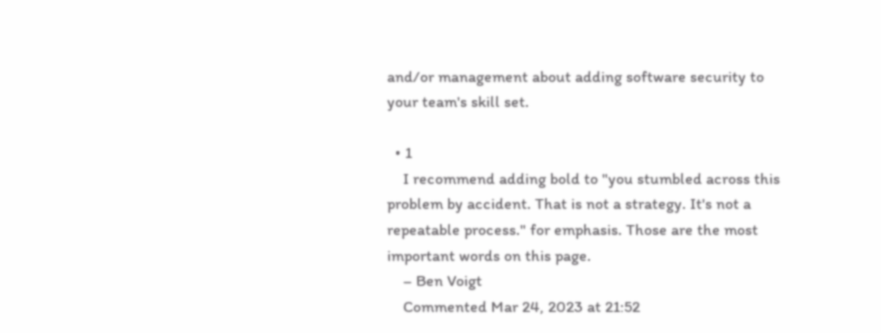and/or management about adding software security to your team's skill set.

  • 1
    I recommend adding bold to "you stumbled across this problem by accident. That is not a strategy. It's not a repeatable process." for emphasis. Those are the most important words on this page.
    – Ben Voigt
    Commented Mar 24, 2023 at 21:52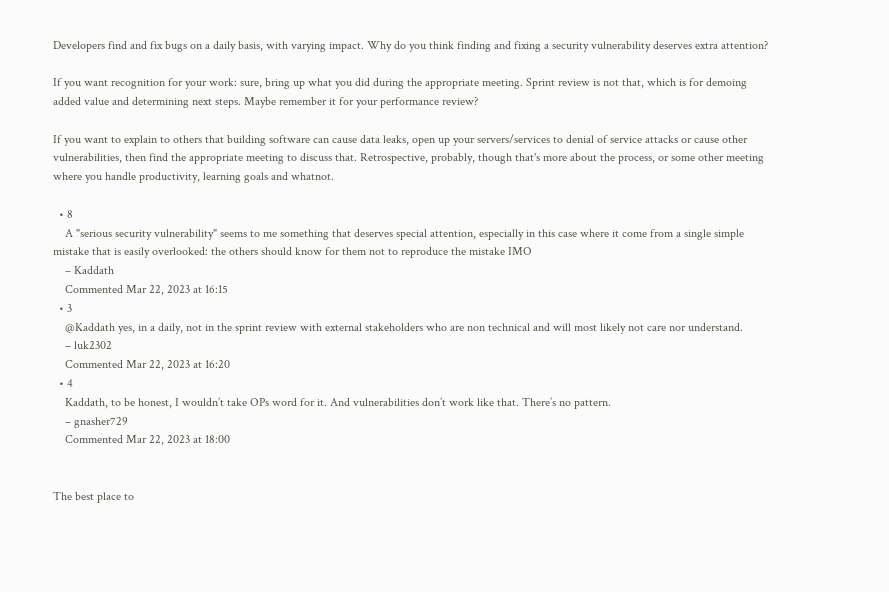Developers find and fix bugs on a daily basis, with varying impact. Why do you think finding and fixing a security vulnerability deserves extra attention?

If you want recognition for your work: sure, bring up what you did during the appropriate meeting. Sprint review is not that, which is for demoing added value and determining next steps. Maybe remember it for your performance review?

If you want to explain to others that building software can cause data leaks, open up your servers/services to denial of service attacks or cause other vulnerabilities, then find the appropriate meeting to discuss that. Retrospective, probably, though that's more about the process, or some other meeting where you handle productivity, learning goals and whatnot.

  • 8
    A "serious security vulnerability" seems to me something that deserves special attention, especially in this case where it come from a single simple mistake that is easily overlooked: the others should know for them not to reproduce the mistake IMO
    – Kaddath
    Commented Mar 22, 2023 at 16:15
  • 3
    @Kaddath yes, in a daily, not in the sprint review with external stakeholders who are non technical and will most likely not care nor understand.
    – luk2302
    Commented Mar 22, 2023 at 16:20
  • 4
    Kaddath, to be honest, I wouldn’t take OPs word for it. And vulnerabilities don’t work like that. There’s no pattern.
    – gnasher729
    Commented Mar 22, 2023 at 18:00


The best place to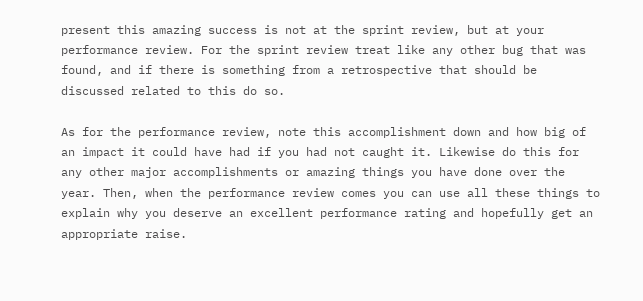present this amazing success is not at the sprint review, but at your performance review. For the sprint review treat like any other bug that was found, and if there is something from a retrospective that should be discussed related to this do so.

As for the performance review, note this accomplishment down and how big of an impact it could have had if you had not caught it. Likewise do this for any other major accomplishments or amazing things you have done over the year. Then, when the performance review comes you can use all these things to explain why you deserve an excellent performance rating and hopefully get an appropriate raise.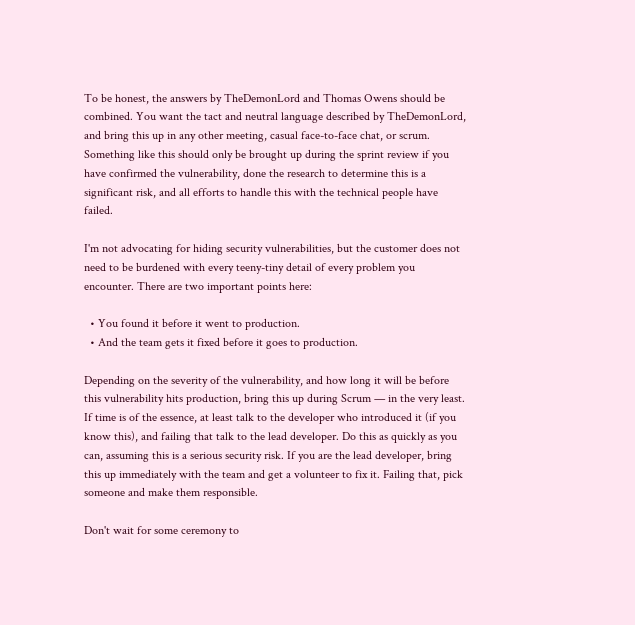To be honest, the answers by TheDemonLord and Thomas Owens should be combined. You want the tact and neutral language described by TheDemonLord, and bring this up in any other meeting, casual face-to-face chat, or scrum. Something like this should only be brought up during the sprint review if you have confirmed the vulnerability, done the research to determine this is a significant risk, and all efforts to handle this with the technical people have failed.

I'm not advocating for hiding security vulnerabilities, but the customer does not need to be burdened with every teeny-tiny detail of every problem you encounter. There are two important points here:

  • You found it before it went to production.
  • And the team gets it fixed before it goes to production.

Depending on the severity of the vulnerability, and how long it will be before this vulnerability hits production, bring this up during Scrum — in the very least. If time is of the essence, at least talk to the developer who introduced it (if you know this), and failing that talk to the lead developer. Do this as quickly as you can, assuming this is a serious security risk. If you are the lead developer, bring this up immediately with the team and get a volunteer to fix it. Failing that, pick someone and make them responsible.

Don't wait for some ceremony to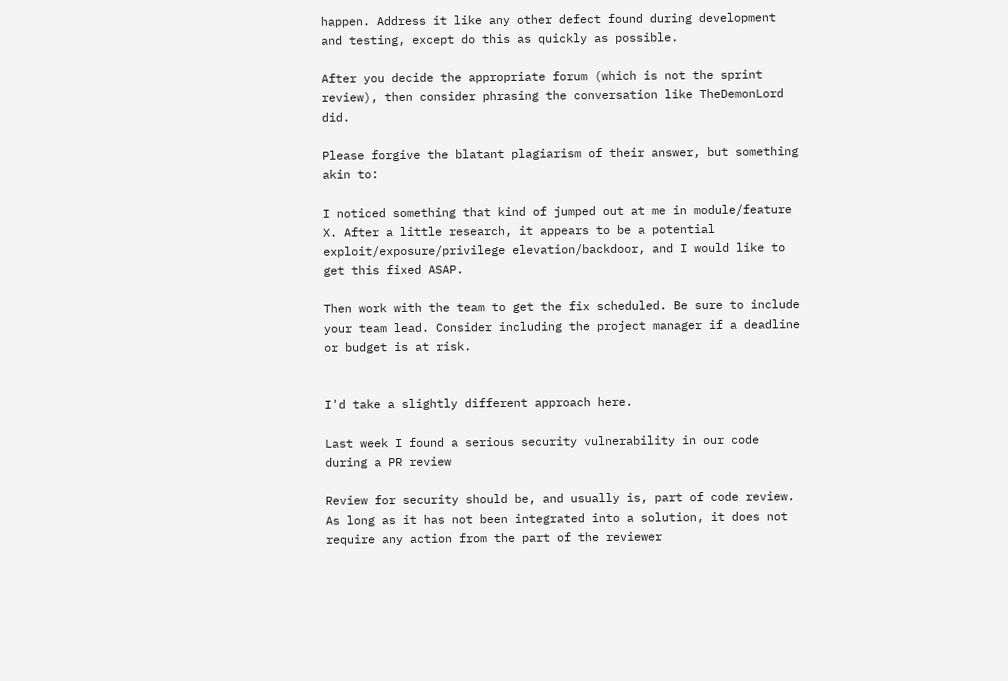happen. Address it like any other defect found during development and testing, except do this as quickly as possible.

After you decide the appropriate forum (which is not the sprint review), then consider phrasing the conversation like TheDemonLord did.

Please forgive the blatant plagiarism of their answer, but something akin to:

I noticed something that kind of jumped out at me in module/feature X. After a little research, it appears to be a potential exploit/exposure/privilege elevation/backdoor, and I would like to get this fixed ASAP.

Then work with the team to get the fix scheduled. Be sure to include your team lead. Consider including the project manager if a deadline or budget is at risk.


I'd take a slightly different approach here.

Last week I found a serious security vulnerability in our code during a PR review

Review for security should be, and usually is, part of code review. As long as it has not been integrated into a solution, it does not require any action from the part of the reviewer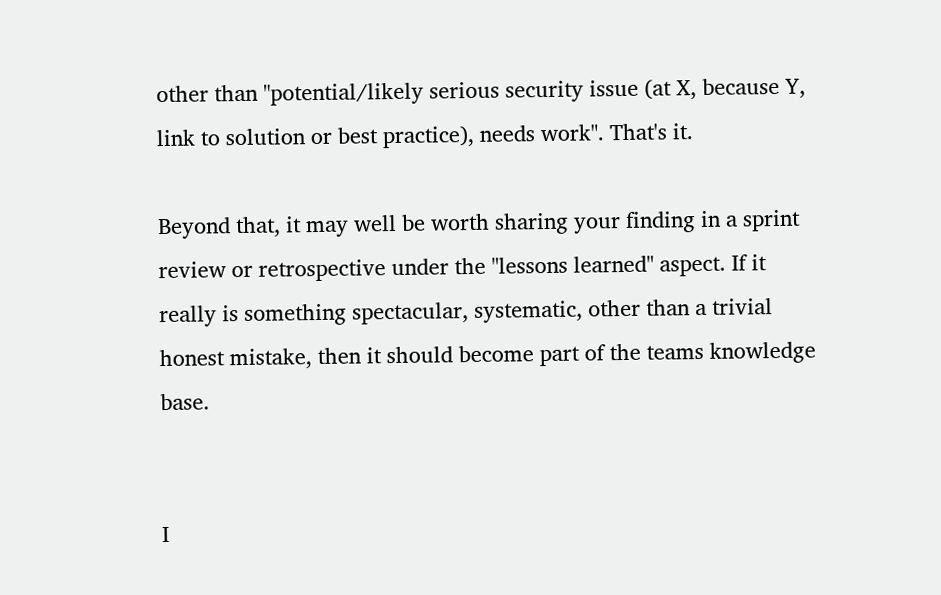other than "potential/likely serious security issue (at X, because Y, link to solution or best practice), needs work". That's it.

Beyond that, it may well be worth sharing your finding in a sprint review or retrospective under the "lessons learned" aspect. If it really is something spectacular, systematic, other than a trivial honest mistake, then it should become part of the teams knowledge base.


I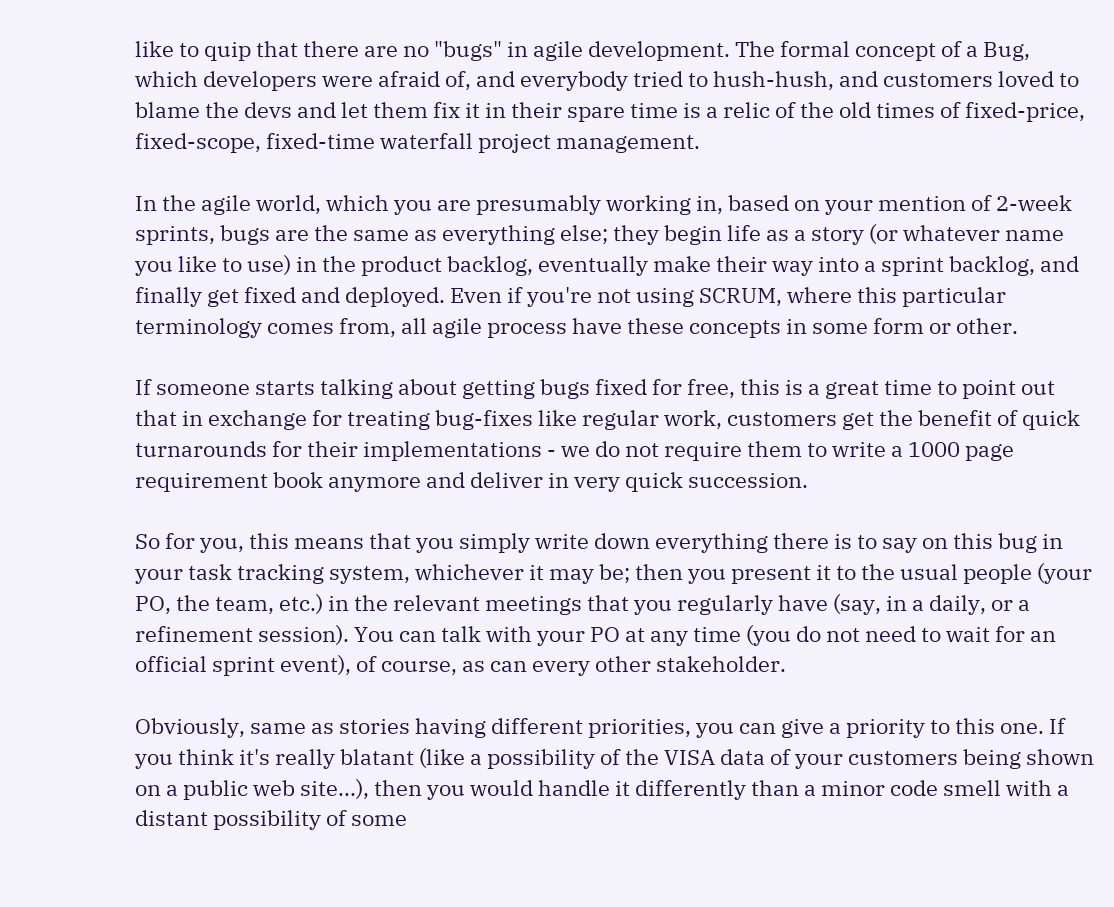like to quip that there are no "bugs" in agile development. The formal concept of a Bug, which developers were afraid of, and everybody tried to hush-hush, and customers loved to blame the devs and let them fix it in their spare time is a relic of the old times of fixed-price, fixed-scope, fixed-time waterfall project management.

In the agile world, which you are presumably working in, based on your mention of 2-week sprints, bugs are the same as everything else; they begin life as a story (or whatever name you like to use) in the product backlog, eventually make their way into a sprint backlog, and finally get fixed and deployed. Even if you're not using SCRUM, where this particular terminology comes from, all agile process have these concepts in some form or other.

If someone starts talking about getting bugs fixed for free, this is a great time to point out that in exchange for treating bug-fixes like regular work, customers get the benefit of quick turnarounds for their implementations - we do not require them to write a 1000 page requirement book anymore and deliver in very quick succession.

So for you, this means that you simply write down everything there is to say on this bug in your task tracking system, whichever it may be; then you present it to the usual people (your PO, the team, etc.) in the relevant meetings that you regularly have (say, in a daily, or a refinement session). You can talk with your PO at any time (you do not need to wait for an official sprint event), of course, as can every other stakeholder.

Obviously, same as stories having different priorities, you can give a priority to this one. If you think it's really blatant (like a possibility of the VISA data of your customers being shown on a public web site...), then you would handle it differently than a minor code smell with a distant possibility of some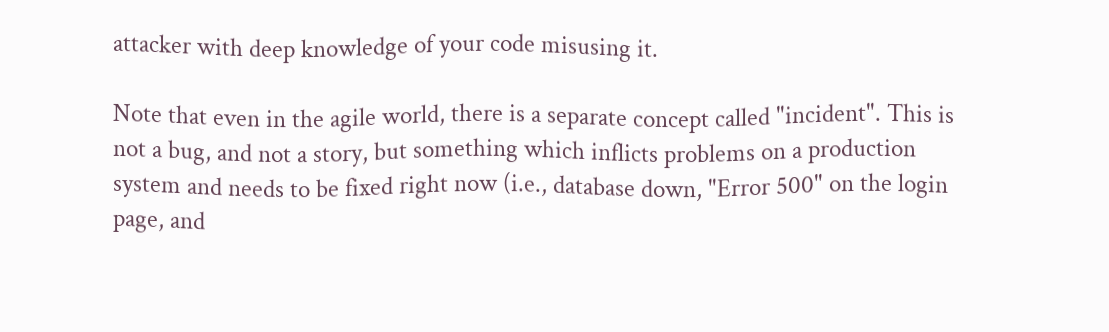attacker with deep knowledge of your code misusing it.

Note that even in the agile world, there is a separate concept called "incident". This is not a bug, and not a story, but something which inflicts problems on a production system and needs to be fixed right now (i.e., database down, "Error 500" on the login page, and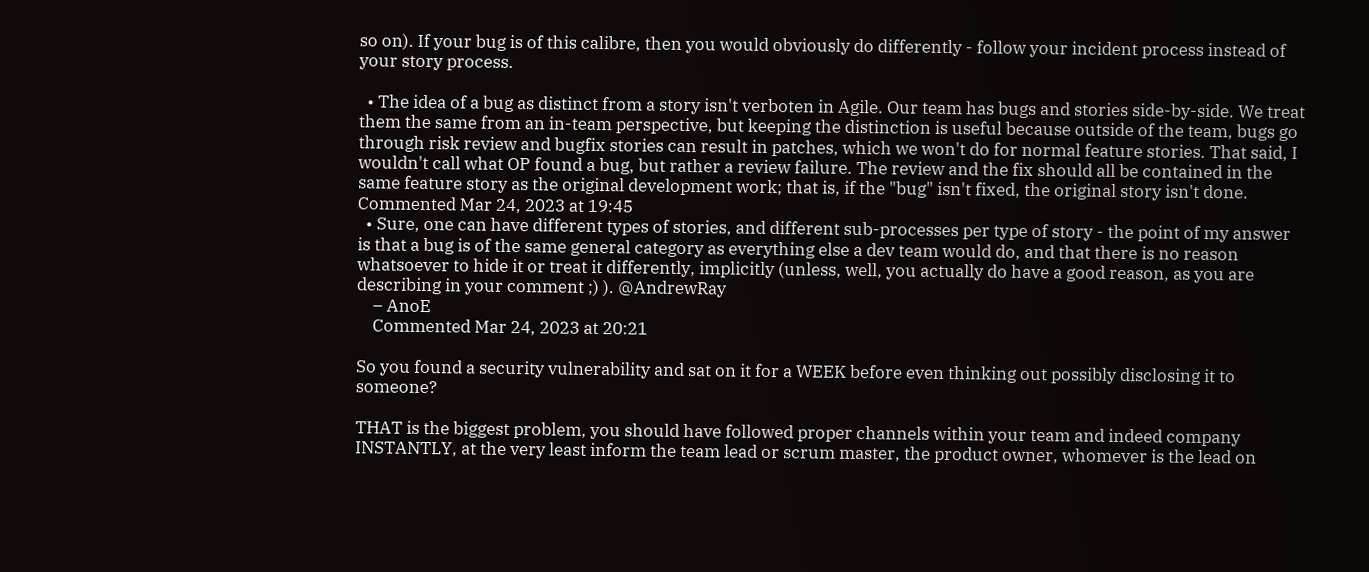so on). If your bug is of this calibre, then you would obviously do differently - follow your incident process instead of your story process.

  • The idea of a bug as distinct from a story isn't verboten in Agile. Our team has bugs and stories side-by-side. We treat them the same from an in-team perspective, but keeping the distinction is useful because outside of the team, bugs go through risk review and bugfix stories can result in patches, which we won't do for normal feature stories. That said, I wouldn't call what OP found a bug, but rather a review failure. The review and the fix should all be contained in the same feature story as the original development work; that is, if the "bug" isn't fixed, the original story isn't done. Commented Mar 24, 2023 at 19:45
  • Sure, one can have different types of stories, and different sub-processes per type of story - the point of my answer is that a bug is of the same general category as everything else a dev team would do, and that there is no reason whatsoever to hide it or treat it differently, implicitly (unless, well, you actually do have a good reason, as you are describing in your comment ;) ). @AndrewRay
    – AnoE
    Commented Mar 24, 2023 at 20:21

So you found a security vulnerability and sat on it for a WEEK before even thinking out possibly disclosing it to someone?

THAT is the biggest problem, you should have followed proper channels within your team and indeed company INSTANTLY, at the very least inform the team lead or scrum master, the product owner, whomever is the lead on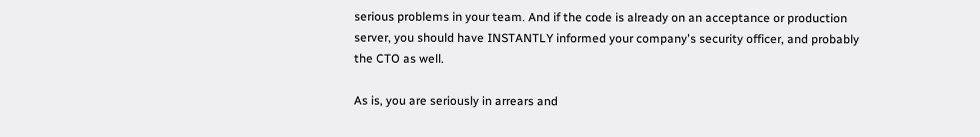serious problems in your team. And if the code is already on an acceptance or production server, you should have INSTANTLY informed your company's security officer, and probably the CTO as well.

As is, you are seriously in arrears and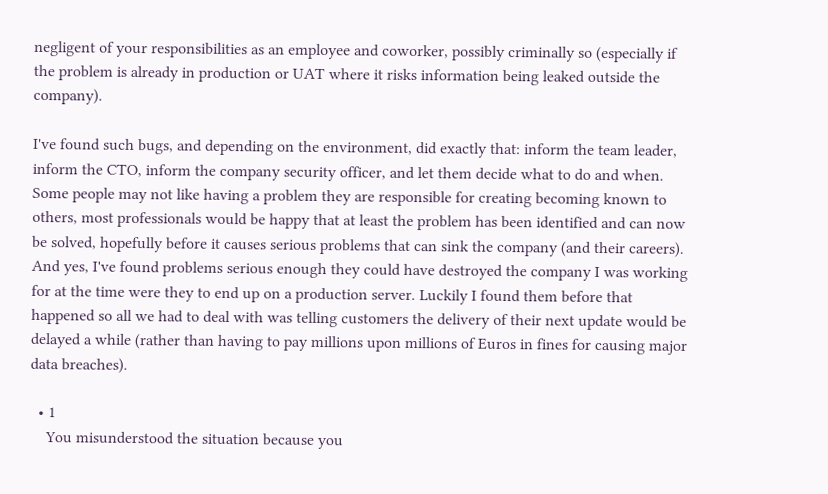negligent of your responsibilities as an employee and coworker, possibly criminally so (especially if the problem is already in production or UAT where it risks information being leaked outside the company).

I've found such bugs, and depending on the environment, did exactly that: inform the team leader, inform the CTO, inform the company security officer, and let them decide what to do and when. Some people may not like having a problem they are responsible for creating becoming known to others, most professionals would be happy that at least the problem has been identified and can now be solved, hopefully before it causes serious problems that can sink the company (and their careers). And yes, I've found problems serious enough they could have destroyed the company I was working for at the time were they to end up on a production server. Luckily I found them before that happened so all we had to deal with was telling customers the delivery of their next update would be delayed a while (rather than having to pay millions upon millions of Euros in fines for causing major data breaches).

  • 1
    You misunderstood the situation because you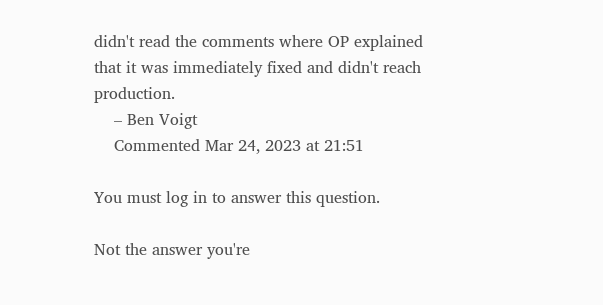didn't read the comments where OP explained that it was immediately fixed and didn't reach production.
    – Ben Voigt
    Commented Mar 24, 2023 at 21:51

You must log in to answer this question.

Not the answer you're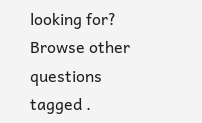looking for? Browse other questions tagged .